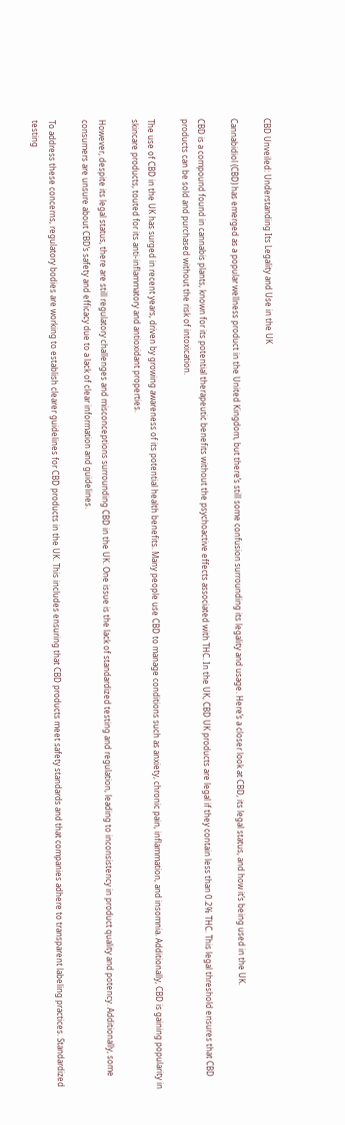CBD Unveiled: Understanding Its Legality and Use in the UK

Cannabidiol (CBD) has emerged as a popular wellness product in the United Kingdom, but there’s still some confusion surrounding its legality and usage. Here’s a closer look at CBD, its legal status, and how it’s being used in the UK.

CBD is a compound found in cannabis plants, known for its potential therapeutic benefits without the psychoactive effects associated with THC. In the UK, CBD UK products are legal if they contain less than 0.2% THC. This legal threshold ensures that CBD products can be sold and purchased without the risk of intoxication.

The use of CBD in the UK has surged in recent years, driven by growing awareness of its potential health benefits. Many people use CBD to manage conditions such as anxiety, chronic pain, inflammation, and insomnia. Additionally, CBD is gaining popularity in skincare products, touted for its anti-inflammatory and antioxidant properties.

However, despite its legal status, there are still regulatory challenges and misconceptions surrounding CBD in the UK. One issue is the lack of standardized testing and regulation, leading to inconsistency in product quality and potency. Additionally, some consumers are unsure about CBD’s safety and efficacy due to a lack of clear information and guidelines.

To address these concerns, regulatory bodies are working to establish clearer guidelines for CBD products in the UK. This includes ensuring that CBD products meet safety standards and that companies adhere to transparent labeling practices. Standardized testing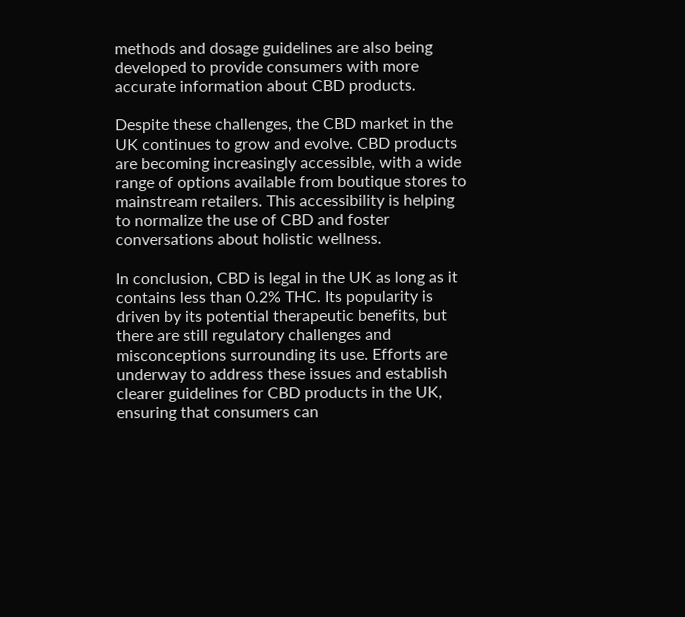methods and dosage guidelines are also being developed to provide consumers with more accurate information about CBD products.

Despite these challenges, the CBD market in the UK continues to grow and evolve. CBD products are becoming increasingly accessible, with a wide range of options available from boutique stores to mainstream retailers. This accessibility is helping to normalize the use of CBD and foster conversations about holistic wellness.

In conclusion, CBD is legal in the UK as long as it contains less than 0.2% THC. Its popularity is driven by its potential therapeutic benefits, but there are still regulatory challenges and misconceptions surrounding its use. Efforts are underway to address these issues and establish clearer guidelines for CBD products in the UK, ensuring that consumers can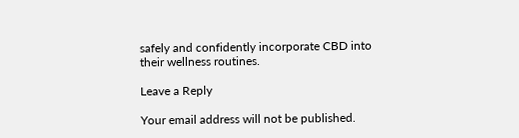safely and confidently incorporate CBD into their wellness routines.

Leave a Reply

Your email address will not be published.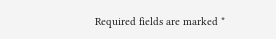Required fields are marked *